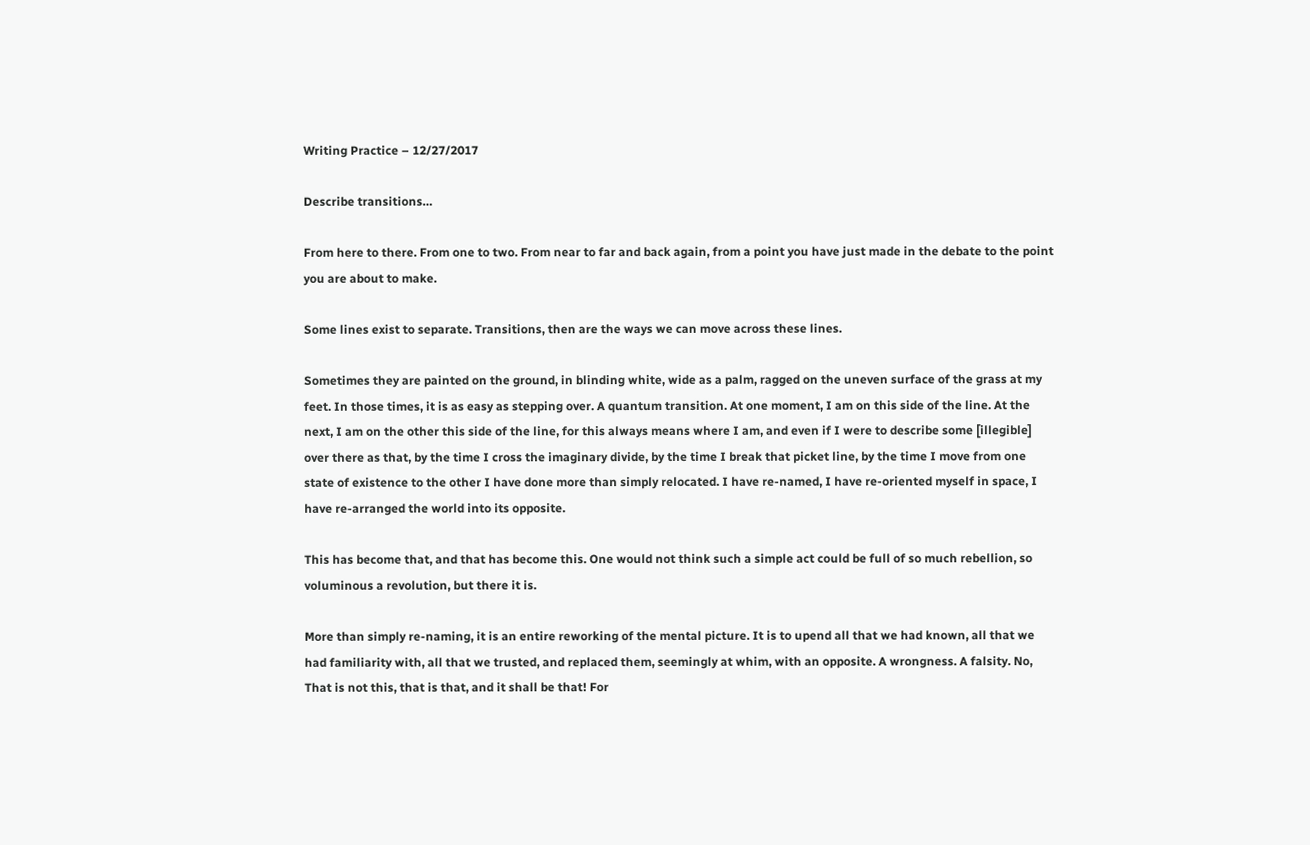Writing Practice – 12/27/2017

Describe transitions…

From here to there. From one to two. From near to far and back again, from a point you have just made in the debate to the point you are about to make.

Some lines exist to separate. Transitions, then are the ways we can move across these lines.

Sometimes they are painted on the ground, in blinding white, wide as a palm, ragged on the uneven surface of the grass at my feet. In those times, it is as easy as stepping over. A quantum transition. At one moment, I am on this side of the line. At the next, I am on the other this side of the line, for this always means where I am, and even if I were to describe some [illegible] over there as that, by the time I cross the imaginary divide, by the time I break that picket line, by the time I move from one state of existence to the other I have done more than simply relocated. I have re-named, I have re-oriented myself in space, I have re-arranged the world into its opposite.

This has become that, and that has become this. One would not think such a simple act could be full of so much rebellion, so voluminous a revolution, but there it is.

More than simply re-naming, it is an entire reworking of the mental picture. It is to upend all that we had known, all that we had familiarity with, all that we trusted, and replaced them, seemingly at whim, with an opposite. A wrongness. A falsity. No, That is not this, that is that, and it shall be that! For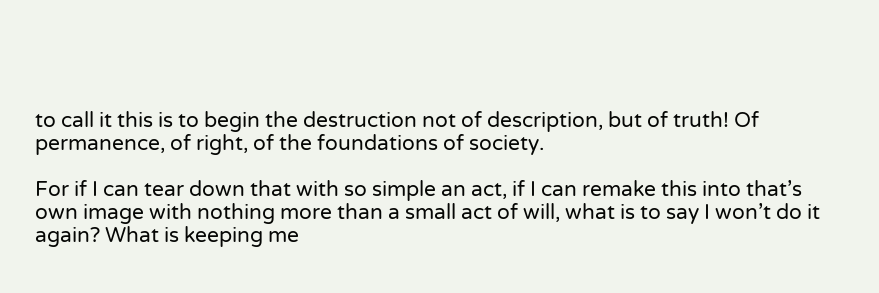to call it this is to begin the destruction not of description, but of truth! Of permanence, of right, of the foundations of society.

For if I can tear down that with so simple an act, if I can remake this into that’s own image with nothing more than a small act of will, what is to say I won’t do it again? What is keeping me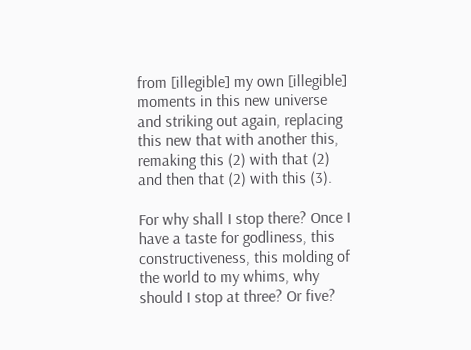from [illegible] my own [illegible] moments in this new universe and striking out again, replacing this new that with another this, remaking this (2) with that (2) and then that (2) with this (3).

For why shall I stop there? Once I have a taste for godliness, this constructiveness, this molding of the world to my whims, why should I stop at three? Or five?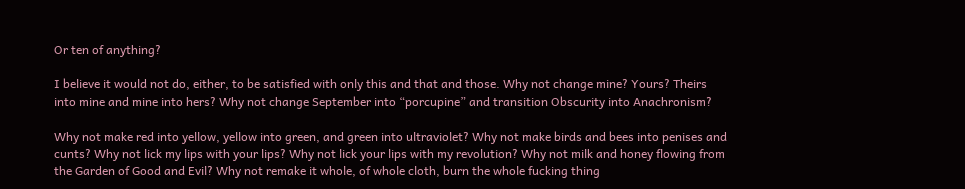Or ten of anything?

I believe it would not do, either, to be satisfied with only this and that and those. Why not change mine? Yours? Theirs into mine and mine into hers? Why not change September into “porcupine” and transition Obscurity into Anachronism?

Why not make red into yellow, yellow into green, and green into ultraviolet? Why not make birds and bees into penises and cunts? Why not lick my lips with your lips? Why not lick your lips with my revolution? Why not milk and honey flowing from the Garden of Good and Evil? Why not remake it whole, of whole cloth, burn the whole fucking thing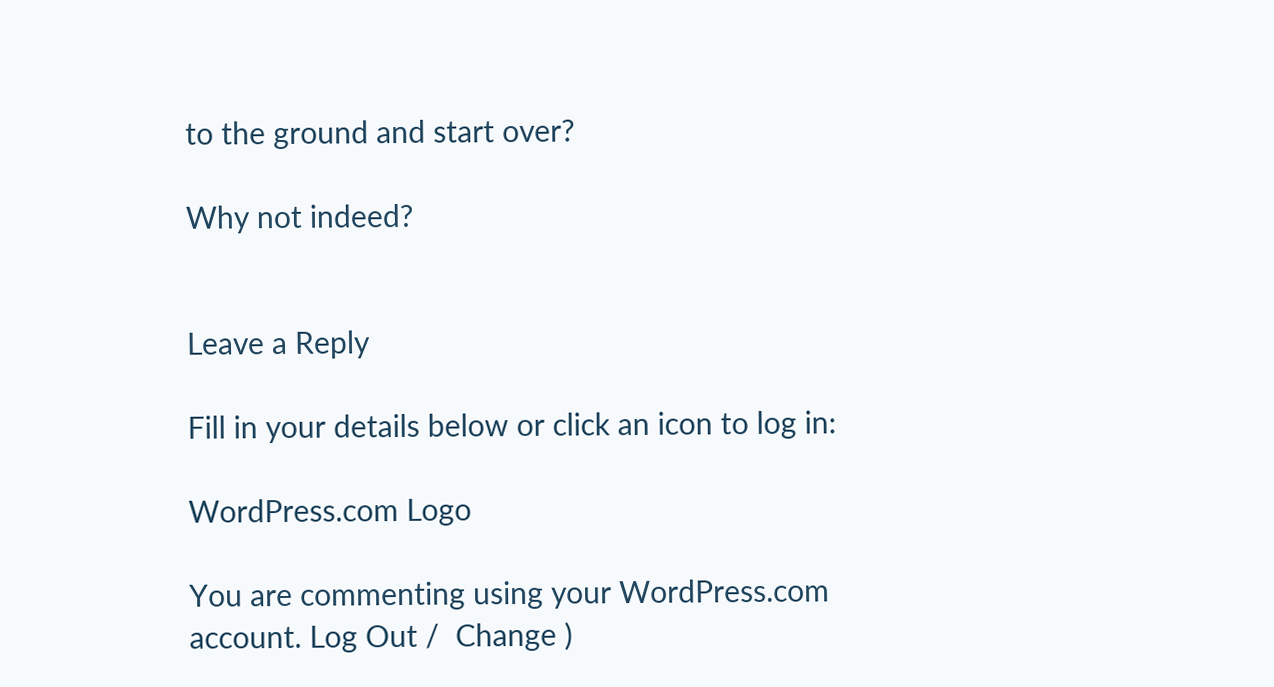to the ground and start over?

Why not indeed?


Leave a Reply

Fill in your details below or click an icon to log in:

WordPress.com Logo

You are commenting using your WordPress.com account. Log Out /  Change )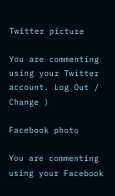Twitter picture

You are commenting using your Twitter account. Log Out /  Change )

Facebook photo

You are commenting using your Facebook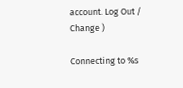account. Log Out /  Change )

Connecting to %s